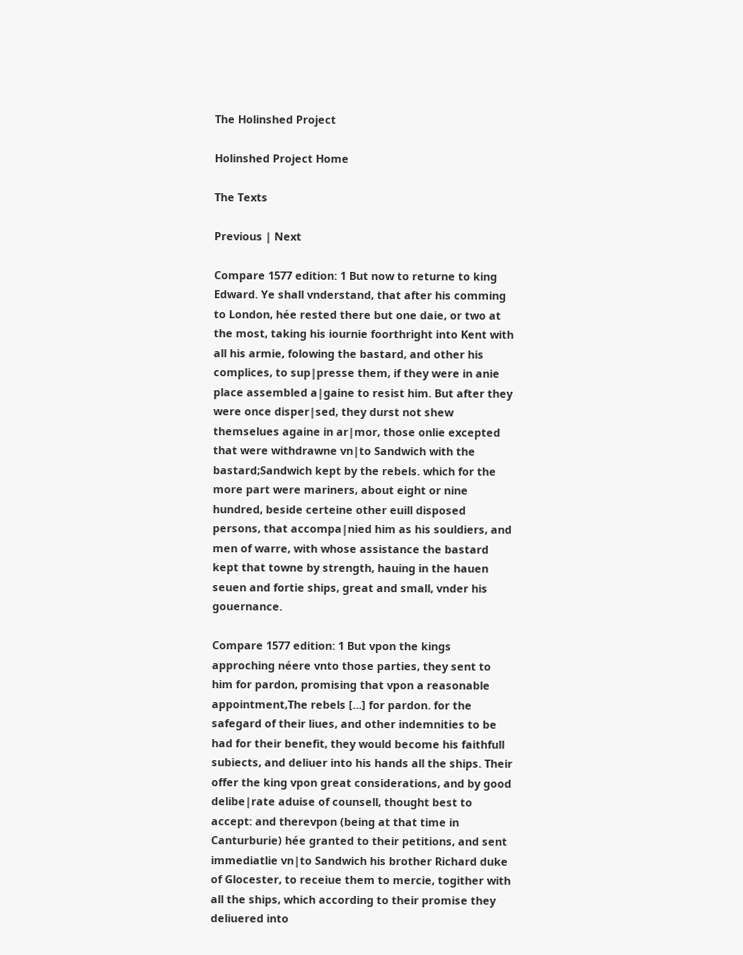The Holinshed Project

Holinshed Project Home

The Texts

Previous | Next

Compare 1577 edition: 1 But now to returne to king Edward. Ye shall vnderstand, that after his comming to London, hée rested there but one daie, or two at the most, taking his iournie foorthright into Kent with all his armie, folowing the bastard, and other his complices, to sup|presse them, if they were in anie place assembled a|gaine to resist him. But after they were once disper|sed, they durst not shew themselues againe in ar|mor, those onlie excepted that were withdrawne vn|to Sandwich with the bastard;Sandwich kept by the rebels. which for the more part were mariners, about eight or nine hundred, beside certeine other euill disposed persons, that accompa|nied him as his souldiers, and men of warre, with whose assistance the bastard kept that towne by strength, hauing in the hauen seuen and fortie ships, great and small, vnder his gouernance.

Compare 1577 edition: 1 But vpon the kings approching néere vnto those parties, they sent to him for pardon, promising that vpon a reasonable appointment,The rebels [...] for pardon. for the safegard of their liues, and other indemnities to be had for their benefit, they would become his faithfull subiects, and deliuer into his hands all the ships. Their offer the king vpon great considerations, and by good delibe|rate aduise of counsell, thought best to accept: and therevpon (being at that time in Canturburie) hée granted to their petitions, and sent immediatlie vn|to Sandwich his brother Richard duke of Glocester, to receiue them to mercie, togither with all the ships, which according to their promise they deliuered into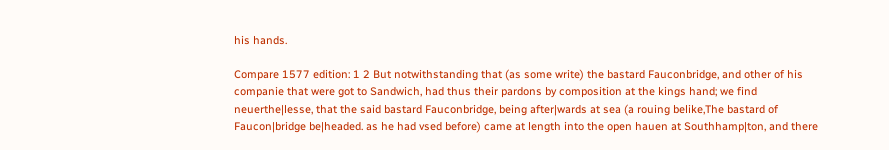his hands.

Compare 1577 edition: 1 2 But notwithstanding that (as some write) the bastard Fauconbridge, and other of his companie that were got to Sandwich, had thus their pardons by composition at the kings hand; we find neuerthe|lesse, that the said bastard Fauconbridge, being after|wards at sea (a rouing belike,The bastard of Faucon|bridge be|headed. as he had vsed before) came at length into the open hauen at Southhamp|ton, and there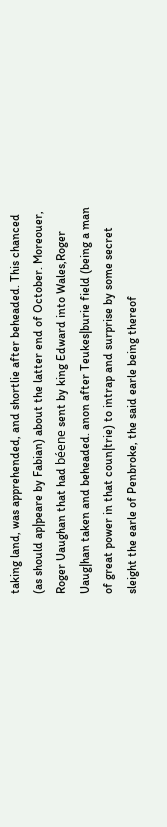taking land, was apprehended, and shortlie after beheaded. This chanced (as should ap|peare by Fabian) about the latter end of October. Moreouer, Roger Uaughan that had béene sent by king Edward into Wales,Roger Uaug|han taken and beheaded. anon after Teukes|burie field (being a man of great power in that coun|trie) to intrap and surprise by some secret sleight the earle of Penbroke, the said earle being thereof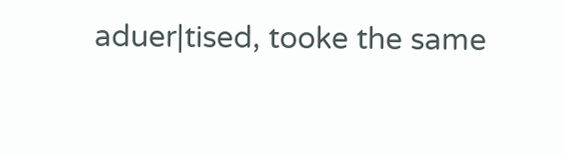aduer|tised, tooke the same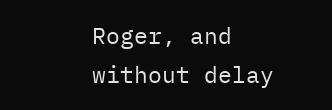Roger, and without delay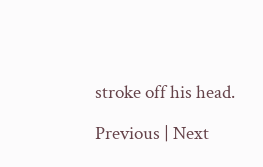stroke off his head.

Previous | Next